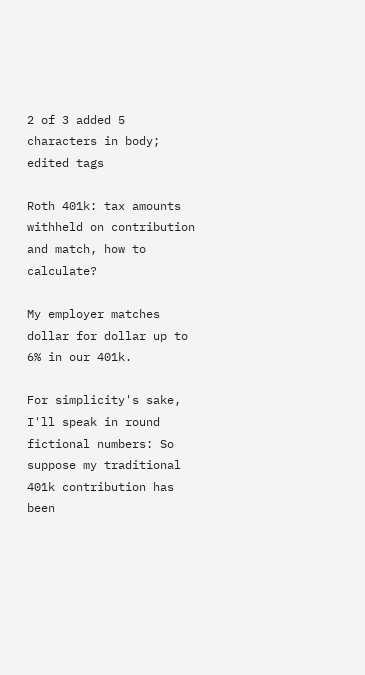2 of 3 added 5 characters in body; edited tags

Roth 401k: tax amounts withheld on contribution and match, how to calculate?

My employer matches dollar for dollar up to 6% in our 401k.

For simplicity's sake, I'll speak in round fictional numbers: So suppose my traditional 401k contribution has been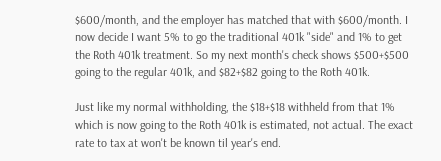$600/month, and the employer has matched that with $600/month. I now decide I want 5% to go the traditional 401k "side" and 1% to get the Roth 401k treatment. So my next month's check shows $500+$500 going to the regular 401k, and $82+$82 going to the Roth 401k.

Just like my normal withholding, the $18+$18 withheld from that 1% which is now going to the Roth 401k is estimated, not actual. The exact rate to tax at won't be known til year's end.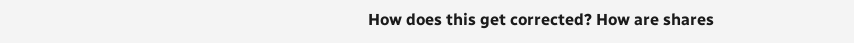How does this get corrected? How are shares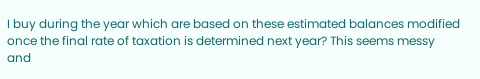I buy during the year which are based on these estimated balances modified once the final rate of taxation is determined next year? This seems messy and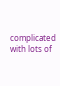complicated with lots of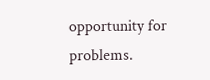opportunity for problems.